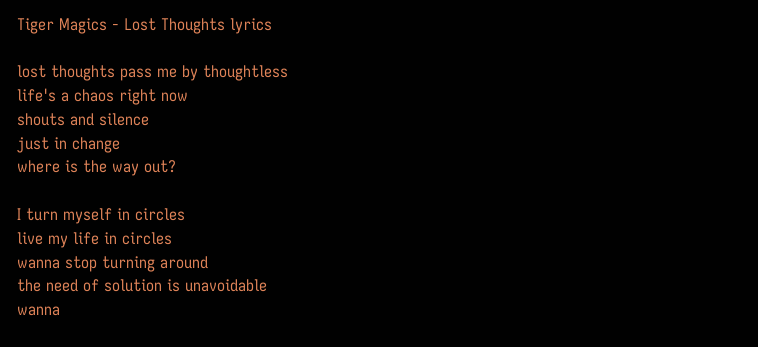Tiger Magics - Lost Thoughts lyrics

lost thoughts pass me by thoughtless
life's a chaos right now
shouts and silence
just in change
where is the way out?

I turn myself in circles
live my life in circles
wanna stop turning around
the need of solution is unavoidable
wanna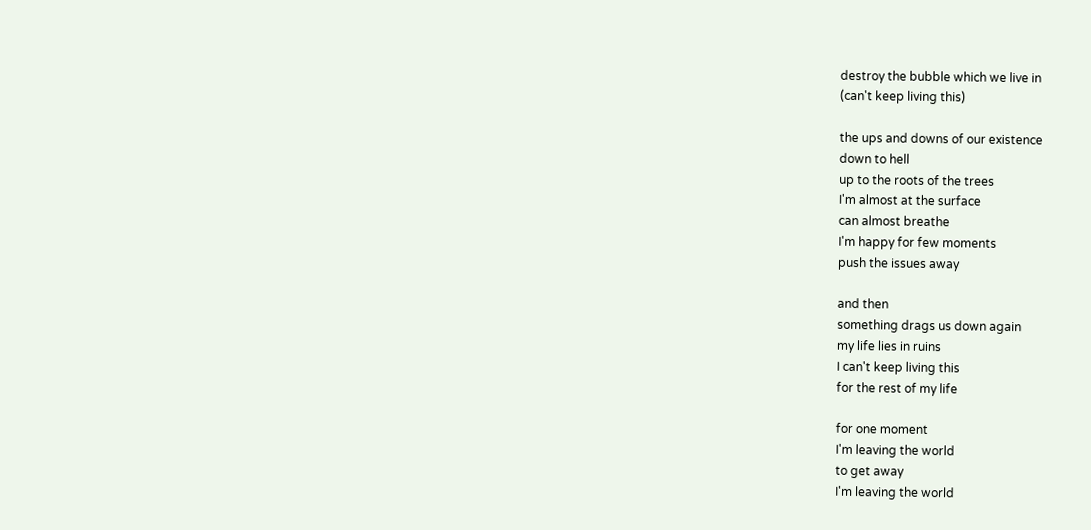destroy the bubble which we live in
(can't keep living this)

the ups and downs of our existence
down to hell
up to the roots of the trees
I'm almost at the surface
can almost breathe
I'm happy for few moments
push the issues away

and then
something drags us down again
my life lies in ruins
I can't keep living this
for the rest of my life

for one moment
I'm leaving the world
to get away
I'm leaving the world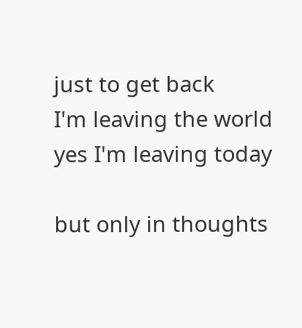just to get back
I'm leaving the world
yes I'm leaving today

but only in thoughts